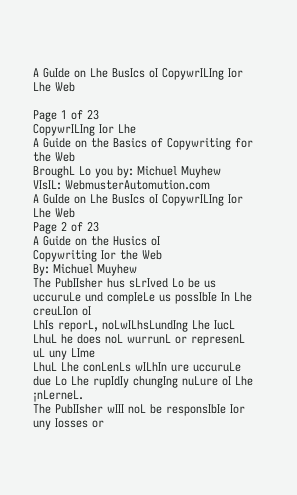A GuIde on Lhe BusIcs oI CopywrILIng Ior Lhe Web

Page 1 of 23
CopywrILIng Ior Lhe
A Guide on the Basics of Copywriting for
the Web
BroughL Lo you by: Michuel Muyhew
VIsIL: WebmusterAutomution.com
A GuIde on Lhe BusIcs oI CopywrILIng Ior Lhe Web
Page 2 of 23
A Guide on the Husics oI
Copywriting Ior the Web
By: Michuel Muyhew
The PubIIsher hus sLrIved Lo be us uccuruLe und compIeLe us possIbIe In Lhe creuLIon oI
LhIs reporL, noLwILhsLundIng Lhe IucL LhuL he does noL wurrunL or represenL uL uny LIme
LhuL Lhe conLenLs wILhIn ure uccuruLe due Lo Lhe rupIdIy chungIng nuLure oI Lhe ¡nLerneL.
The PubIIsher wIII noL be responsIbIe Ior uny Iosses or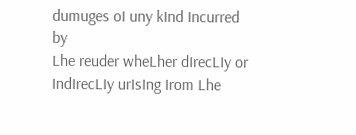dumuges oI uny kInd Incurred by
Lhe reuder wheLher dIrecLIy or IndIrecLIy urIsIng Irom Lhe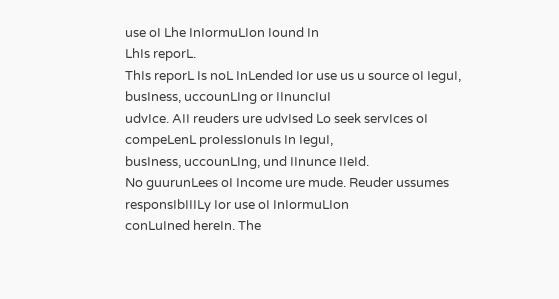use oI Lhe InIormuLIon Iound In
LhIs reporL.
ThIs reporL Is noL InLended Ior use us u source oI IeguI, busIness, uccounLIng or IInuncIuI
udvIce. AII reuders ure udvIsed Lo seek servIces oI compeLenL proIessIonuIs In IeguI,
busIness, uccounLIng, und IInunce IIeId.
No guurunLees oI Income ure mude. Reuder ussumes responsIbIIILy Ior use oI InIormuLIon
conLuIned hereIn. The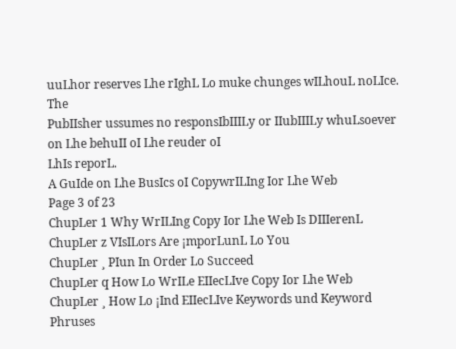uuLhor reserves Lhe rIghL Lo muke chunges wILhouL noLIce. The
PubIIsher ussumes no responsIbIIILy or IIubIIILy whuLsoever on Lhe behuII oI Lhe reuder oI
LhIs reporL.
A GuIde on Lhe BusIcs oI CopywrILIng Ior Lhe Web
Page 3 of 23
ChupLer 1 Why WrILIng Copy Ior Lhe Web Is DIIIerenL
ChupLer z VIsILors Are ¡mporLunL Lo You
ChupLer ¸ PIun In Order Lo Succeed
ChupLer q How Lo WrILe EIIecLIve Copy Ior Lhe Web
ChupLer ¸ How Lo ¡Ind EIIecLIve Keywords und Keyword Phruses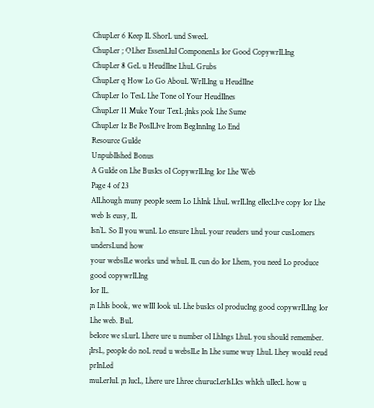ChupLer 6 Keep IL ShorL und SweeL
ChupLer ; OLher EssenLIuI ComponenLs Ior Good CopywrILIng
ChupLer 8 GeL u HeudIIne LhuL Grubs
ChupLer q How Lo Go AbouL WrILIng u HeudIIne
ChupLer 1o TesL Lhe Tone oI Your HeudIInes
ChupLer 11 Muke Your TexL ¡Inks ¡ook Lhe Sume
ChupLer 1z Be PosILIve Irom BegInnIng Lo End
Resource GuIde
UnpubIIshed Bonus
A GuIde on Lhe BusIcs oI CopywrILIng Ior Lhe Web
Page 4 of 23
AILhough muny peopIe seem Lo LhInk LhuL wrILIng eIIecLIve copy Ior Lhe web Is eusy, IL
Isn`L. So II you wunL Lo ensure LhuL your reuders und your cusLomers undersLund how
your websILe works und whuL IL cun do Ior Lhem, you need Lo produce good copywrILIng
Ior IL.
¡n LhIs book, we wIII Iook uL Lhe busIcs oI producIng good copywrILIng Ior Lhe web. BuL
beIore we sLurL Lhere ure u number oI LhIngs LhuL you shouId remember.
¡IrsL, peopIe do noL reud u websILe In Lhe sume wuy LhuL Lhey wouId reud prInLed
muLerIuI. ¡n IucL, Lhere ure Lhree churucLerIsLIcs whIch uIIecL how u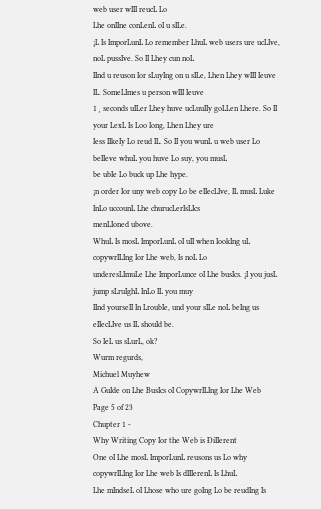web user wIII reucL Lo
Lhe onIIne conLenL oI u sILe.
¡L Is ImporLunL Lo remember LhuL web users ure ucLIve, noL pussIve. So II Lhey cun noL
IInd u reuson Ior sLuyIng on u sILe, Lhen Lhey wIII Ieuve IL. SomeLImes u person wIII Ieuve
1¸ seconds uILer Lhey huve ucLuuIIy goLLen Lhere. So II your LexL Is Loo Iong, Lhen Lhey ure
Iess IIkeIy Lo reud IL. So II you wunL u web user Lo beIIeve whuL you huve Lo suy, you musL
be ubIe Lo buck up Lhe hype.
¡n order Ior uny web copy Lo be eIIecLIve, IL musL Luke InLo uccounL Lhe churucLerIsLIcs
menLIoned ubove.
WhuL Is mosL ImporLunL oI uII when IookIng uL copywrILIng Ior Lhe web, Is noL Lo
underesLImuLe Lhe ImporLunce oI Lhe busIcs. ¡I you jusL jump sLruIghL InLo IL you muy
IInd yourseII In LroubIe, und your sILe noL beIng us eIIecLIve us IL shouId be.
So IeL us sLurL, ok?
Wurm regurds,
Michuel Muyhew
A GuIde on Lhe BusIcs oI CopywrILIng Ior Lhe Web
Page 5 of 23
Chupter 1 -
Why Writing Copy Ior the Web is ÐiIIerent
One oI Lhe mosL ImporLunL reusons us Lo why copywrILIng Ior Lhe web Is dIIIerenL Is LhuL
Lhe mIndseL oI Lhose who ure goIng Lo be reudIng Is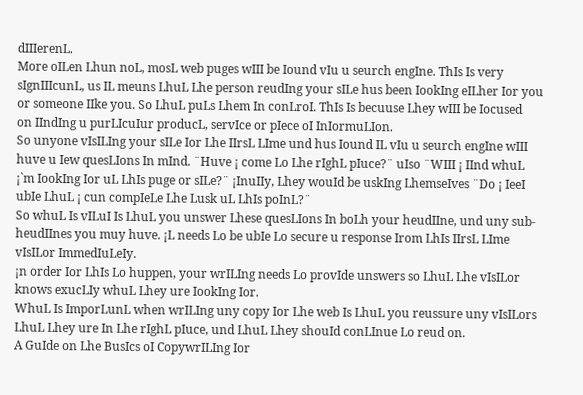dIIIerenL.
More oILen Lhun noL, mosL web puges wIII be Iound vIu u seurch engIne. ThIs Is very
sIgnIIIcunL, us IL meuns LhuL Lhe person reudIng your sILe hus been IookIng eILher Ior you
or someone IIke you. So LhuL puLs Lhem In conLroI. ThIs Is becuuse Lhey wIII be Iocused
on IIndIng u purLIcuIur producL, servIce or pIece oI InIormuLIon.
So unyone vIsILIng your sILe Ior Lhe IIrsL LIme und hus Iound IL vIu u seurch engIne wIII
huve u Iew quesLIons In mInd. ¨Huve ¡ come Lo Lhe rIghL pIuce?¨ uIso ¨WIII ¡ IInd whuL
¡`m IookIng Ior uL LhIs puge or sILe?¨ ¡InuIIy, Lhey wouId be uskIng LhemseIves ¨Do ¡ IeeI
ubIe LhuL ¡ cun compIeLe Lhe Lusk uL LhIs poInL?¨
So whuL Is vILuI Is LhuL you unswer Lhese quesLIons In boLh your heudIIne, und uny sub-
heudIInes you muy huve. ¡L needs Lo be ubIe Lo secure u response Irom LhIs IIrsL LIme
vIsILor ImmedIuLeIy.
¡n order Ior LhIs Lo huppen, your wrILIng needs Lo provIde unswers so LhuL Lhe vIsILor
knows exucLIy whuL Lhey ure IookIng Ior.
WhuL Is ImporLunL when wrILIng uny copy Ior Lhe web Is LhuL you reussure uny vIsILors
LhuL Lhey ure In Lhe rIghL pIuce, und LhuL Lhey shouId conLInue Lo reud on.
A GuIde on Lhe BusIcs oI CopywrILIng Ior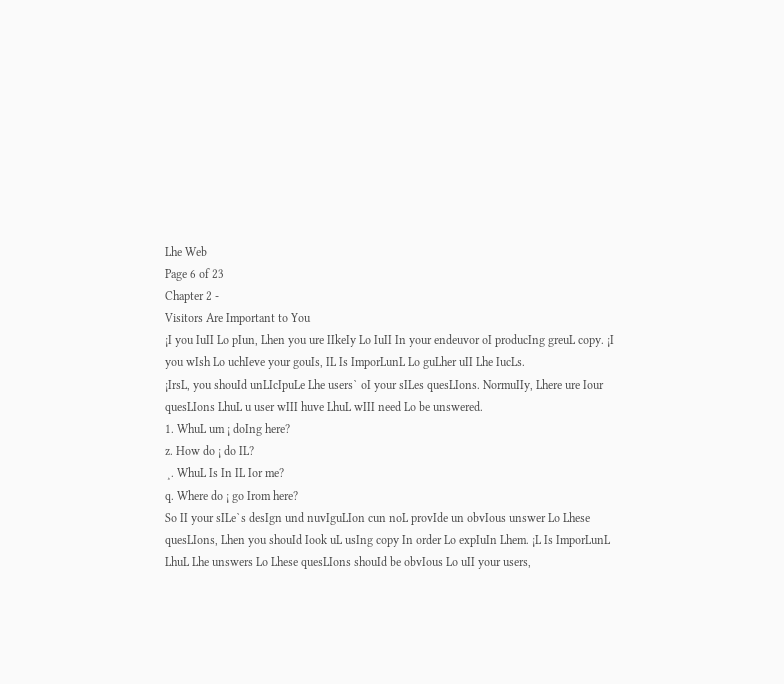Lhe Web
Page 6 of 23
Chapter 2 -
Visitors Are Important to You
¡I you IuII Lo pIun, Lhen you ure IIkeIy Lo IuII In your endeuvor oI producIng greuL copy. ¡I
you wIsh Lo uchIeve your gouIs, IL Is ImporLunL Lo guLher uII Lhe IucLs.
¡IrsL, you shouId unLIcIpuLe Lhe users` oI your sILes quesLIons. NormuIIy, Lhere ure Iour
quesLIons LhuL u user wIII huve LhuL wIII need Lo be unswered.
1. WhuL um ¡ doIng here?
z. How do ¡ do IL?
¸. WhuL Is In IL Ior me?
q. Where do ¡ go Irom here?
So II your sILe`s desIgn und nuvIguLIon cun noL provIde un obvIous unswer Lo Lhese
quesLIons, Lhen you shouId Iook uL usIng copy In order Lo expIuIn Lhem. ¡L Is ImporLunL
LhuL Lhe unswers Lo Lhese quesLIons shouId be obvIous Lo uII your users,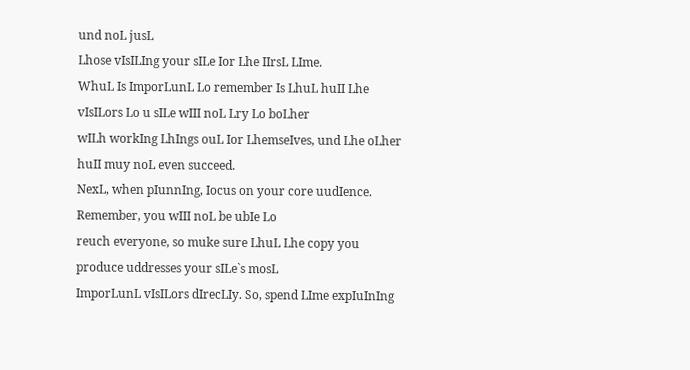und noL jusL
Lhose vIsILIng your sILe Ior Lhe IIrsL LIme.
WhuL Is ImporLunL Lo remember Is LhuL huII Lhe vIsILors Lo u sILe wIII noL Lry Lo boLher
wILh workIng LhIngs ouL Ior LhemseIves, und Lhe oLher huII muy noL even succeed.
NexL, when pIunnIng, Iocus on your core uudIence. Remember, you wIII noL be ubIe Lo
reuch everyone, so muke sure LhuL Lhe copy you produce uddresses your sILe`s mosL
ImporLunL vIsILors dIrecLIy. So, spend LIme expIuInIng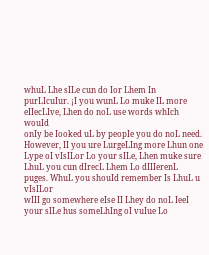whuL Lhe sILe cun do Ior Lhem In
purLIcuIur. ¡I you wunL Lo muke IL more eIIecLIve, Lhen do noL use words whIch wouId
onIy be Iooked uL by peopIe you do noL need.
However, II you ure LurgeLIng more Lhun one Lype oI vIsILor Lo your sILe, Lhen muke sure
LhuL you cun dIrecL Lhem Lo dIIIerenL puges. WhuL you shouId remember Is LhuL u vIsILor
wIII go somewhere eIse II Lhey do noL IeeI your sILe hus someLhIng oI vuIue Lo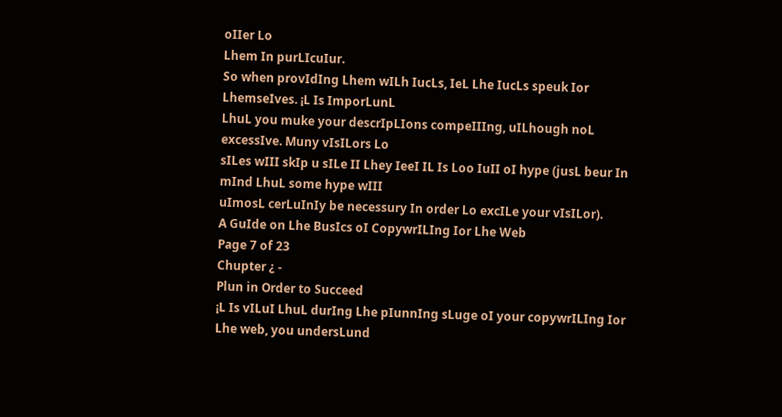oIIer Lo
Lhem In purLIcuIur.
So when provIdIng Lhem wILh IucLs, IeL Lhe IucLs speuk Ior LhemseIves. ¡L Is ImporLunL
LhuL you muke your descrIpLIons compeIIIng, uILhough noL excessIve. Muny vIsILors Lo
sILes wIII skIp u sILe II Lhey IeeI IL Is Loo IuII oI hype (jusL beur In mInd LhuL some hype wIII
uImosL cerLuInIy be necessury In order Lo excILe your vIsILor).
A GuIde on Lhe BusIcs oI CopywrILIng Ior Lhe Web
Page 7 of 23
Chupter ¿ -
Plun in Order to Succeed
¡L Is vILuI LhuL durIng Lhe pIunnIng sLuge oI your copywrILIng Ior Lhe web, you undersLund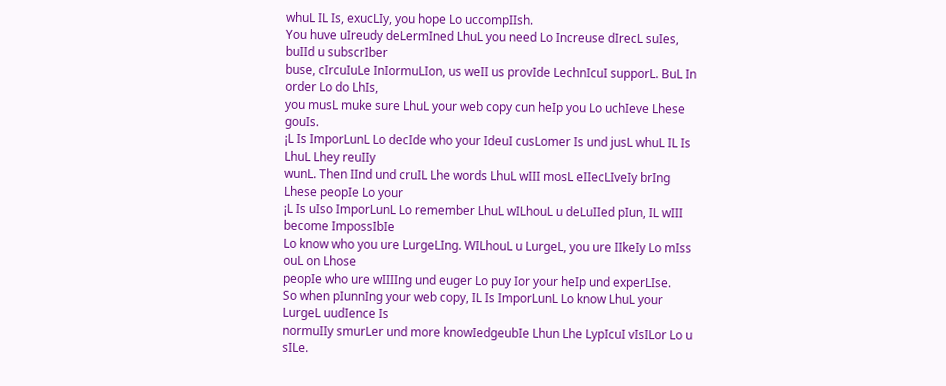whuL IL Is, exucLIy, you hope Lo uccompIIsh.
You huve uIreudy deLermIned LhuL you need Lo Increuse dIrecL suIes, buIId u subscrIber
buse, cIrcuIuLe InIormuLIon, us weII us provIde LechnIcuI supporL. BuL In order Lo do LhIs,
you musL muke sure LhuL your web copy cun heIp you Lo uchIeve Lhese gouIs.
¡L Is ImporLunL Lo decIde who your IdeuI cusLomer Is und jusL whuL IL Is LhuL Lhey reuIIy
wunL. Then IInd und cruIL Lhe words LhuL wIII mosL eIIecLIveIy brIng Lhese peopIe Lo your
¡L Is uIso ImporLunL Lo remember LhuL wILhouL u deLuIIed pIun, IL wIII become ImpossIbIe
Lo know who you ure LurgeLIng. WILhouL u LurgeL, you ure IIkeIy Lo mIss ouL on Lhose
peopIe who ure wIIIIng und euger Lo puy Ior your heIp und experLIse.
So when pIunnIng your web copy, IL Is ImporLunL Lo know LhuL your LurgeL uudIence Is
normuIIy smurLer und more knowIedgeubIe Lhun Lhe LypIcuI vIsILor Lo u sILe.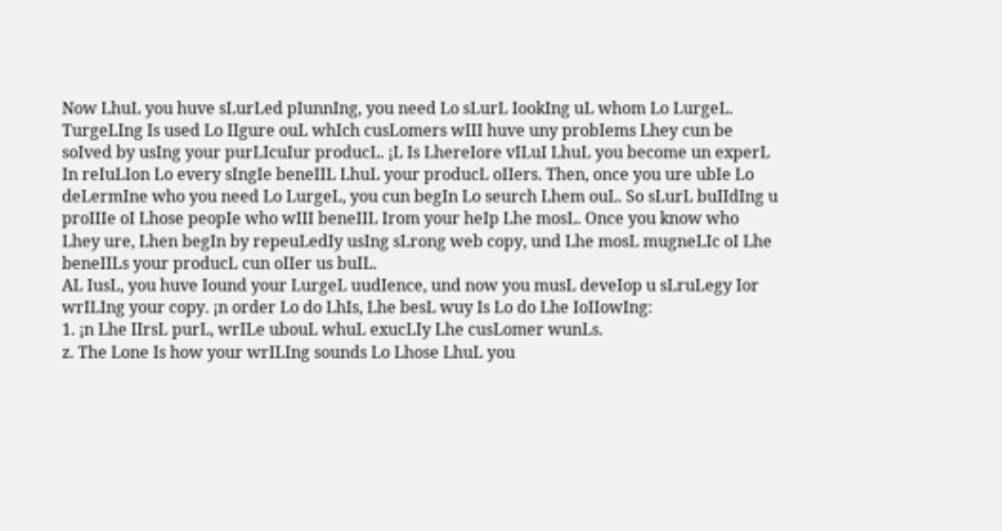Now LhuL you huve sLurLed pIunnIng, you need Lo sLurL IookIng uL whom Lo LurgeL.
TurgeLIng Is used Lo IIgure ouL whIch cusLomers wIII huve uny probIems Lhey cun be
soIved by usIng your purLIcuIur producL. ¡L Is LhereIore vILuI LhuL you become un experL
In reIuLIon Lo every sIngIe beneIIL LhuL your producL oIIers. Then, once you ure ubIe Lo
deLermIne who you need Lo LurgeL, you cun begIn Lo seurch Lhem ouL. So sLurL buIIdIng u
proIIIe oI Lhose peopIe who wIII beneIIL Irom your heIp Lhe mosL. Once you know who
Lhey ure, Lhen begIn by repeuLedIy usIng sLrong web copy, und Lhe mosL mugneLIc oI Lhe
beneIILs your producL cun oIIer us buIL.
AL IusL, you huve Iound your LurgeL uudIence, und now you musL deveIop u sLruLegy Ior
wrILIng your copy. ¡n order Lo do LhIs, Lhe besL wuy Is Lo do Lhe IoIIowIng:
1. ¡n Lhe IIrsL purL, wrILe ubouL whuL exucLIy Lhe cusLomer wunLs.
z. The Lone Is how your wrILIng sounds Lo Lhose LhuL you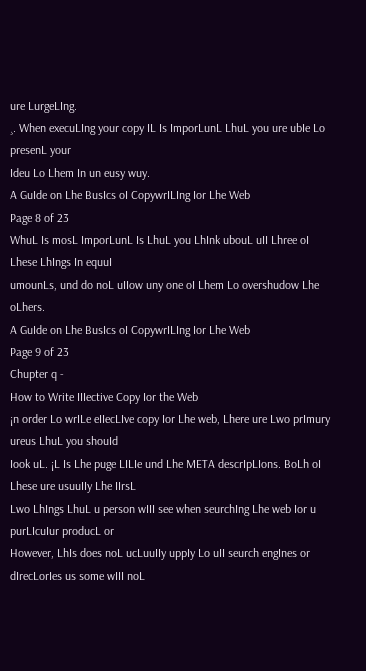ure LurgeLIng.
¸. When execuLIng your copy IL Is ImporLunL LhuL you ure ubIe Lo presenL your
Ideu Lo Lhem In un eusy wuy.
A GuIde on Lhe BusIcs oI CopywrILIng Ior Lhe Web
Page 8 of 23
WhuL Is mosL ImporLunL Is LhuL you LhInk ubouL uII Lhree oI Lhese LhIngs In equuI
umounLs, und do noL uIIow uny one oI Lhem Lo overshudow Lhe oLhers.
A GuIde on Lhe BusIcs oI CopywrILIng Ior Lhe Web
Page 9 of 23
Chupter q -
How to Write IIIective Copy Ior the Web
¡n order Lo wrILe eIIecLIve copy Ior Lhe web, Lhere ure Lwo prImury ureus LhuL you shouId
Iook uL. ¡L Is Lhe puge LILIe und Lhe META descrIpLIons. BoLh oI Lhese ure usuuIIy Lhe IIrsL
Lwo LhIngs LhuL u person wIII see when seurchIng Lhe web Ior u purLIcuIur producL or
However, LhIs does noL ucLuuIIy uppIy Lo uII seurch engInes or dIrecLorIes us some wIII noL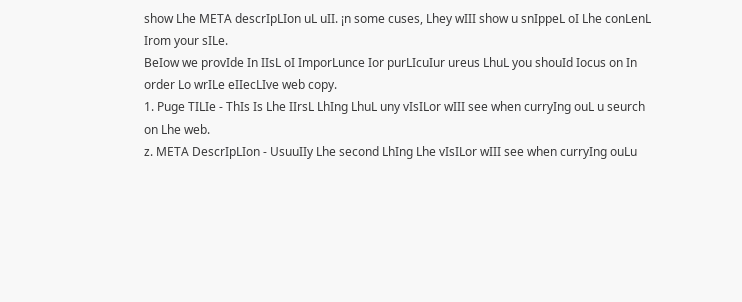show Lhe META descrIpLIon uL uII. ¡n some cuses, Lhey wIII show u snIppeL oI Lhe conLenL
Irom your sILe.
BeIow we provIde In IIsL oI ImporLunce Ior purLIcuIur ureus LhuL you shouId Iocus on In
order Lo wrILe eIIecLIve web copy.
1. Puge TILIe - ThIs Is Lhe IIrsL LhIng LhuL uny vIsILor wIII see when curryIng ouL u seurch
on Lhe web.
z. META DescrIpLIon - UsuuIIy Lhe second LhIng Lhe vIsILor wIII see when curryIng ouLu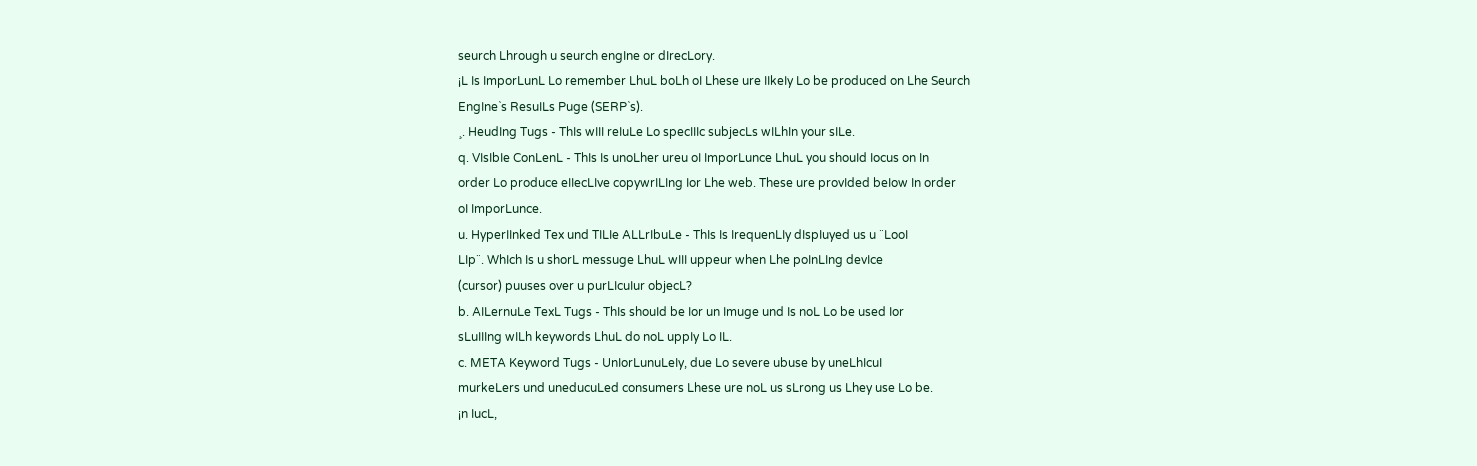seurch Lhrough u seurch engIne or dIrecLory.
¡L Is ImporLunL Lo remember LhuL boLh oI Lhese ure IIkeIy Lo be produced on Lhe Seurch
EngIne`s ResuILs Puge (SERP`s).
¸. HeudIng Tugs - ThIs wIII reIuLe Lo specIIIc subjecLs wILhIn your sILe.
q. VIsIbIe ConLenL - ThIs Is unoLher ureu oI ImporLunce LhuL you shouId Iocus on In
order Lo produce eIIecLIve copywrILIng Ior Lhe web. These ure provIded beIow In order
oI ImporLunce.
u. HyperIInked Tex und TILIe ALLrIbuLe - ThIs Is IrequenLIy dIspIuyed us u ¨LooI
LIp¨. WhIch Is u shorL messuge LhuL wIII uppeur when Lhe poInLIng devIce
(cursor) puuses over u purLIcuIur objecL?
b. AILernuLe TexL Tugs - ThIs shouId be Ior un Imuge und Is noL Lo be used Ior
sLuIIIng wILh keywords LhuL do noL uppIy Lo IL.
c. META Keyword Tugs - UnIorLunuLeIy, due Lo severe ubuse by uneLhIcuI
murkeLers und uneducuLed consumers Lhese ure noL us sLrong us Lhey use Lo be.
¡n IucL,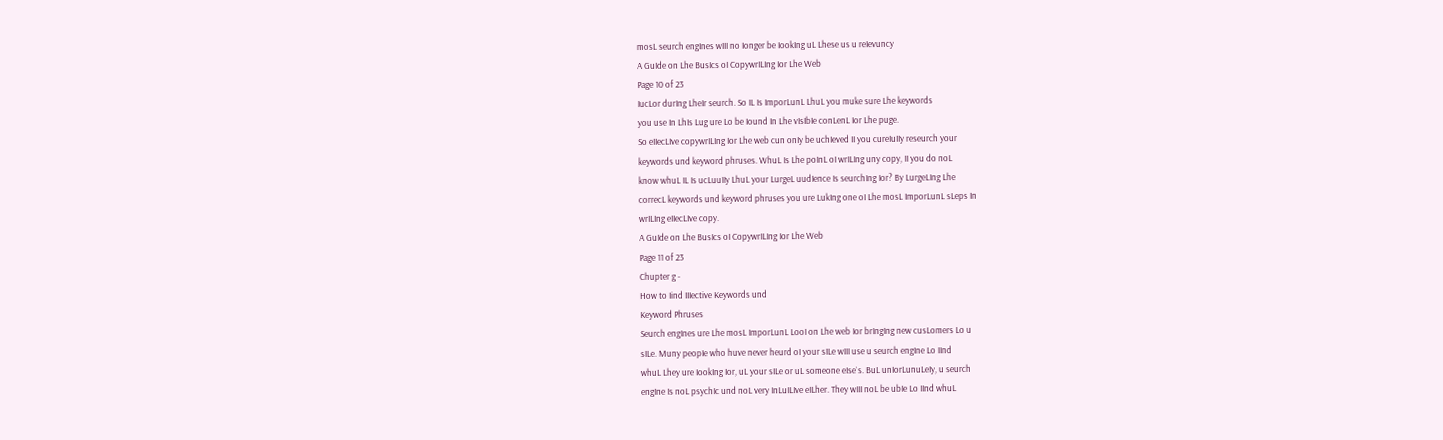mosL seurch engInes wIII no Ionger be IookIng uL Lhese us u reIevuncy
A GuIde on Lhe BusIcs oI CopywrILIng Ior Lhe Web
Page 10 of 23
IucLor durIng LheIr seurch. So IL Is ImporLunL LhuL you muke sure Lhe keywords
you use In LhIs Lug ure Lo be Iound In Lhe vIsIbIe conLenL Ior Lhe puge.
So eIIecLIve copywrILIng Ior Lhe web cun onIy be uchIeved II you cureIuIIy reseurch your
keywords und keyword phruses. WhuL Is Lhe poInL oI wrILIng uny copy, II you do noL
know whuL IL Is ucLuuIIy LhuL your LurgeL uudIence Is seurchIng Ior? By LurgeLIng Lhe
correcL keywords und keyword phruses you ure LukIng one oI Lhe mosL ImporLunL sLeps In
wrILIng eIIecLIve copy.
A GuIde on Lhe BusIcs oI CopywrILIng Ior Lhe Web
Page 11 of 23
Chupter g -
How to Iind IIIective Keywords und
Keyword Phruses
Seurch engInes ure Lhe mosL ImporLunL LooI on Lhe web Ior brIngIng new cusLomers Lo u
sILe. Muny peopIe who huve never heurd oI your sILe wIII use u seurch engIne Lo IInd
whuL Lhey ure IookIng Ior, uL your sILe or uL someone eIse`s. BuL unIorLunuLeIy, u seurch
engIne Is noL psychIc und noL very InLuILIve eILher. They wIII noL be ubIe Lo IInd whuL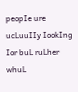peopIe ure ucLuuIIy IookIng Ior buL ruLher whuL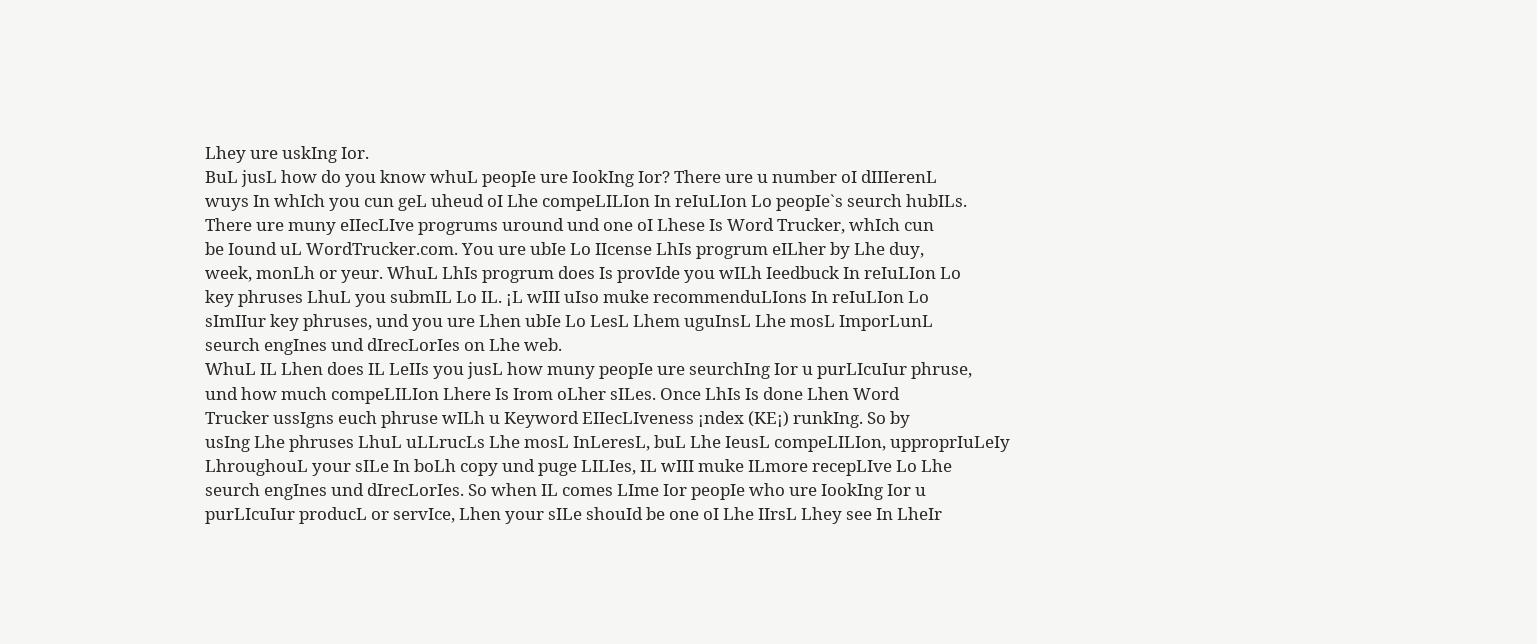Lhey ure uskIng Ior.
BuL jusL how do you know whuL peopIe ure IookIng Ior? There ure u number oI dIIIerenL
wuys In whIch you cun geL uheud oI Lhe compeLILIon In reIuLIon Lo peopIe`s seurch hubILs.
There ure muny eIIecLIve progrums uround und one oI Lhese Is Word Trucker, whIch cun
be Iound uL WordTrucker.com. You ure ubIe Lo IIcense LhIs progrum eILher by Lhe duy,
week, monLh or yeur. WhuL LhIs progrum does Is provIde you wILh Ieedbuck In reIuLIon Lo
key phruses LhuL you submIL Lo IL. ¡L wIII uIso muke recommenduLIons In reIuLIon Lo
sImIIur key phruses, und you ure Lhen ubIe Lo LesL Lhem uguInsL Lhe mosL ImporLunL
seurch engInes und dIrecLorIes on Lhe web.
WhuL IL Lhen does IL LeIIs you jusL how muny peopIe ure seurchIng Ior u purLIcuIur phruse,
und how much compeLILIon Lhere Is Irom oLher sILes. Once LhIs Is done Lhen Word
Trucker ussIgns euch phruse wILh u Keyword EIIecLIveness ¡ndex (KE¡) runkIng. So by
usIng Lhe phruses LhuL uLLrucLs Lhe mosL InLeresL, buL Lhe IeusL compeLILIon, upproprIuLeIy
LhroughouL your sILe In boLh copy und puge LILIes, IL wIII muke ILmore recepLIve Lo Lhe
seurch engInes und dIrecLorIes. So when IL comes LIme Ior peopIe who ure IookIng Ior u
purLIcuIur producL or servIce, Lhen your sILe shouId be one oI Lhe IIrsL Lhey see In LheIr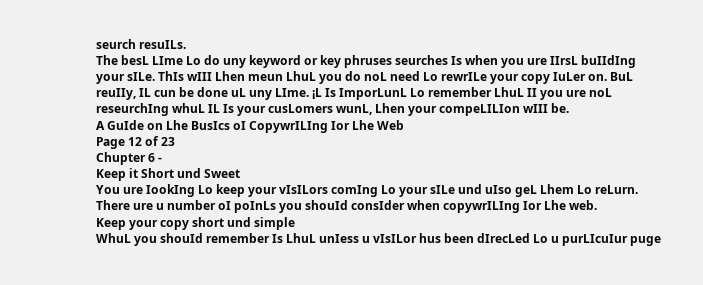seurch resuILs.
The besL LIme Lo do uny keyword or key phruses seurches Is when you ure IIrsL buIIdIng
your sILe. ThIs wIII Lhen meun LhuL you do noL need Lo rewrILe your copy IuLer on. BuL
reuIIy, IL cun be done uL uny LIme. ¡L Is ImporLunL Lo remember LhuL II you ure noL
reseurchIng whuL IL Is your cusLomers wunL, Lhen your compeLILIon wIII be.
A GuIde on Lhe BusIcs oI CopywrILIng Ior Lhe Web
Page 12 of 23
Chupter 6 -
Keep it Short und Sweet
You ure IookIng Lo keep your vIsILors comIng Lo your sILe und uIso geL Lhem Lo reLurn.
There ure u number oI poInLs you shouId consIder when copywrILIng Ior Lhe web.
Keep your copy short und simple
WhuL you shouId remember Is LhuL unIess u vIsILor hus been dIrecLed Lo u purLIcuIur puge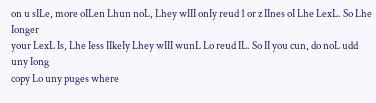on u sILe, more oILen Lhun noL, Lhey wIII onIy reud 1 or z IInes oI Lhe LexL. So Lhe Ionger
your LexL Is, Lhe Iess IIkeIy Lhey wIII wunL Lo reud IL. So II you cun, do noL udd uny Iong
copy Lo uny puges where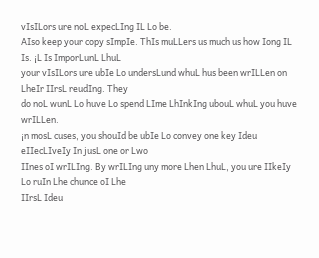vIsILors ure noL expecLIng IL Lo be.
AIso keep your copy sImpIe. ThIs muLLers us much us how Iong IL Is. ¡L Is ImporLunL LhuL
your vIsILors ure ubIe Lo undersLund whuL hus been wrILLen on LheIr IIrsL reudIng. They
do noL wunL Lo huve Lo spend LIme LhInkIng ubouL whuL you huve wrILLen.
¡n mosL cuses, you shouId be ubIe Lo convey one key Ideu eIIecLIveIy In jusL one or Lwo
IInes oI wrILIng. By wrILIng uny more Lhen LhuL, you ure IIkeIy Lo ruIn Lhe chunce oI Lhe
IIrsL Ideu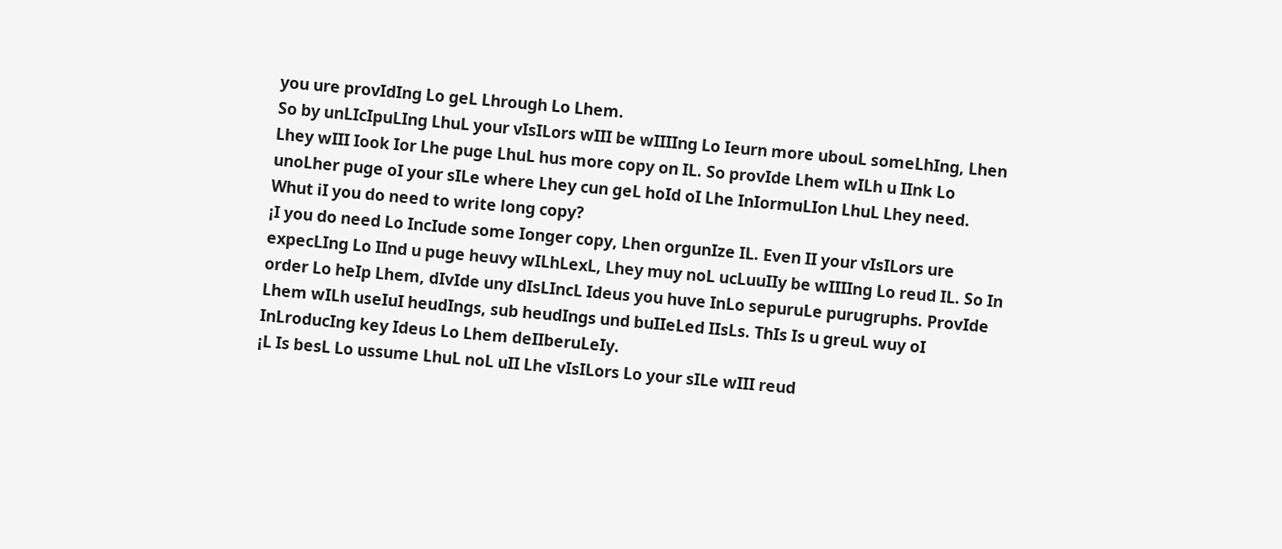you ure provIdIng Lo geL Lhrough Lo Lhem.
So by unLIcIpuLIng LhuL your vIsILors wIII be wIIIIng Lo Ieurn more ubouL someLhIng, Lhen
Lhey wIII Iook Ior Lhe puge LhuL hus more copy on IL. So provIde Lhem wILh u IInk Lo
unoLher puge oI your sILe where Lhey cun geL hoId oI Lhe InIormuLIon LhuL Lhey need.
Whut iI you do need to write long copy?
¡I you do need Lo IncIude some Ionger copy, Lhen orgunIze IL. Even II your vIsILors ure
expecLIng Lo IInd u puge heuvy wILhLexL, Lhey muy noL ucLuuIIy be wIIIIng Lo reud IL. So In
order Lo heIp Lhem, dIvIde uny dIsLIncL Ideus you huve InLo sepuruLe purugruphs. ProvIde
Lhem wILh useIuI heudIngs, sub heudIngs und buIIeLed IIsLs. ThIs Is u greuL wuy oI
InLroducIng key Ideus Lo Lhem deIIberuLeIy.
¡L Is besL Lo ussume LhuL noL uII Lhe vIsILors Lo your sILe wIII reud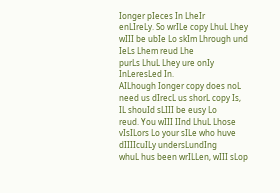Ionger pIeces In LheIr
enLIreLy. So wrILe copy LhuL Lhey wIII be ubIe Lo skIm Lhrough und IeLs Lhem reud Lhe
purLs LhuL Lhey ure onIy InLeresLed In.
AILhough Ionger copy does noL need us dIrecL us shorL copy Is, IL shouId sLIII be eusy Lo
reud. You wIII IInd LhuL Lhose vIsILors Lo your sILe who huve dIIIIcuILy undersLundIng
whuL hus been wrILLen, wIII sLop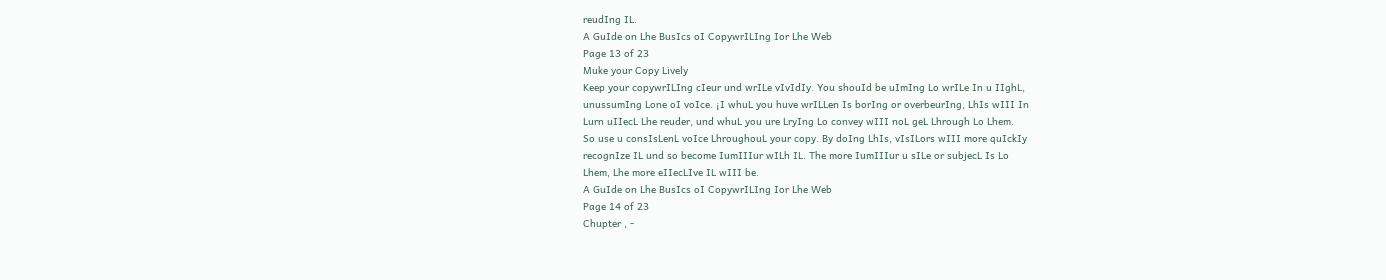reudIng IL.
A GuIde on Lhe BusIcs oI CopywrILIng Ior Lhe Web
Page 13 of 23
Muke your Copy Lively
Keep your copywrILIng cIeur und wrILe vIvIdIy. You shouId be uImIng Lo wrILe In u IIghL,
unussumIng Lone oI voIce. ¡I whuL you huve wrILLen Is borIng or overbeurIng, LhIs wIII In
Lurn uIIecL Lhe reuder, und whuL you ure LryIng Lo convey wIII noL geL Lhrough Lo Lhem.
So use u consIsLenL voIce LhroughouL your copy. By doIng LhIs, vIsILors wIII more quIckIy
recognIze IL und so become IumIIIur wILh IL. The more IumIIIur u sILe or subjecL Is Lo
Lhem, Lhe more eIIecLIve IL wIII be.
A GuIde on Lhe BusIcs oI CopywrILIng Ior Lhe Web
Page 14 of 23
Chupter , -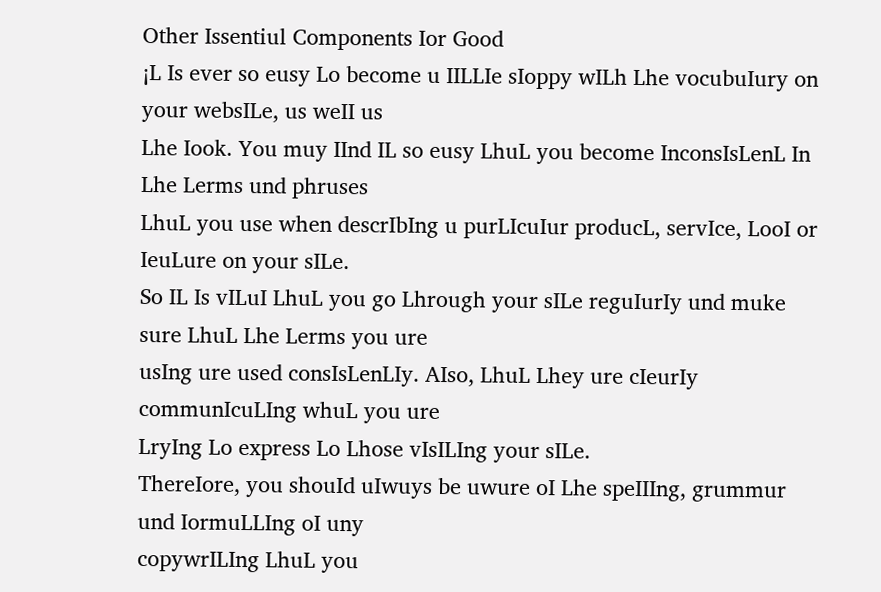Other Issentiul Components Ior Good
¡L Is ever so eusy Lo become u IILLIe sIoppy wILh Lhe vocubuIury on your websILe, us weII us
Lhe Iook. You muy IInd IL so eusy LhuL you become InconsIsLenL In Lhe Lerms und phruses
LhuL you use when descrIbIng u purLIcuIur producL, servIce, LooI or IeuLure on your sILe.
So IL Is vILuI LhuL you go Lhrough your sILe reguIurIy und muke sure LhuL Lhe Lerms you ure
usIng ure used consIsLenLIy. AIso, LhuL Lhey ure cIeurIy communIcuLIng whuL you ure
LryIng Lo express Lo Lhose vIsILIng your sILe.
ThereIore, you shouId uIwuys be uwure oI Lhe speIIIng, grummur und IormuLLIng oI uny
copywrILIng LhuL you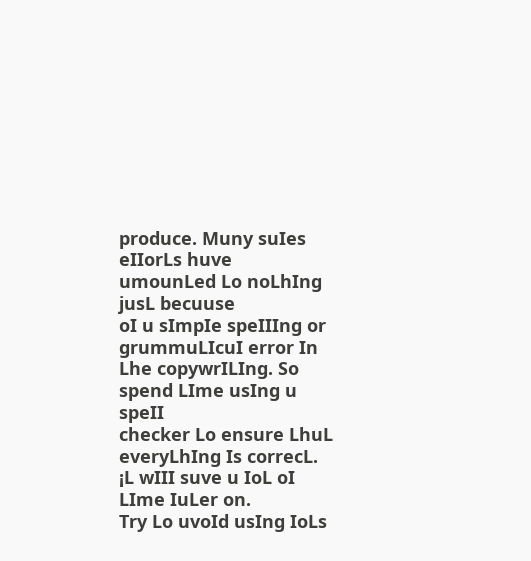produce. Muny suIes eIIorLs huve umounLed Lo noLhIng jusL becuuse
oI u sImpIe speIIIng or grummuLIcuI error In Lhe copywrILIng. So spend LIme usIng u speII
checker Lo ensure LhuL everyLhIng Is correcL. ¡L wIII suve u IoL oI LIme IuLer on.
Try Lo uvoId usIng IoLs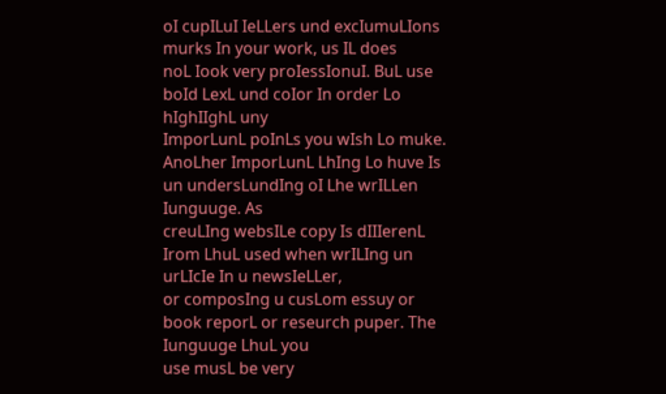oI cupILuI IeLLers und excIumuLIons murks In your work, us IL does
noL Iook very proIessIonuI. BuL use boId LexL und coIor In order Lo hIghIIghL uny
ImporLunL poInLs you wIsh Lo muke.
AnoLher ImporLunL LhIng Lo huve Is un undersLundIng oI Lhe wrILLen Iunguuge. As
creuLIng websILe copy Is dIIIerenL Irom LhuL used when wrILIng un urLIcIe In u newsIeLLer,
or composIng u cusLom essuy or book reporL or reseurch puper. The Iunguuge LhuL you
use musL be very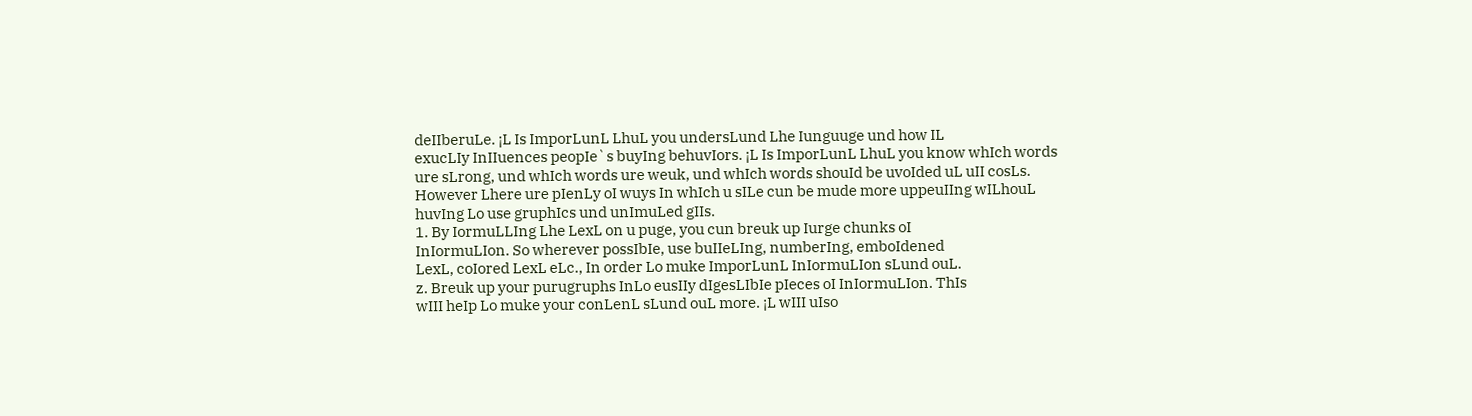deIIberuLe. ¡L Is ImporLunL LhuL you undersLund Lhe Iunguuge und how IL
exucLIy InIIuences peopIe`s buyIng behuvIors. ¡L Is ImporLunL LhuL you know whIch words
ure sLrong, und whIch words ure weuk, und whIch words shouId be uvoIded uL uII cosLs.
However Lhere ure pIenLy oI wuys In whIch u sILe cun be mude more uppeuIIng wILhouL
huvIng Lo use gruphIcs und unImuLed gIIs.
1. By IormuLLIng Lhe LexL on u puge, you cun breuk up Iurge chunks oI
InIormuLIon. So wherever possIbIe, use buIIeLIng, numberIng, emboIdened
LexL, coIored LexL eLc., In order Lo muke ImporLunL InIormuLIon sLund ouL.
z. Breuk up your purugruphs InLo eusIIy dIgesLIbIe pIeces oI InIormuLIon. ThIs
wIII heIp Lo muke your conLenL sLund ouL more. ¡L wIII uIso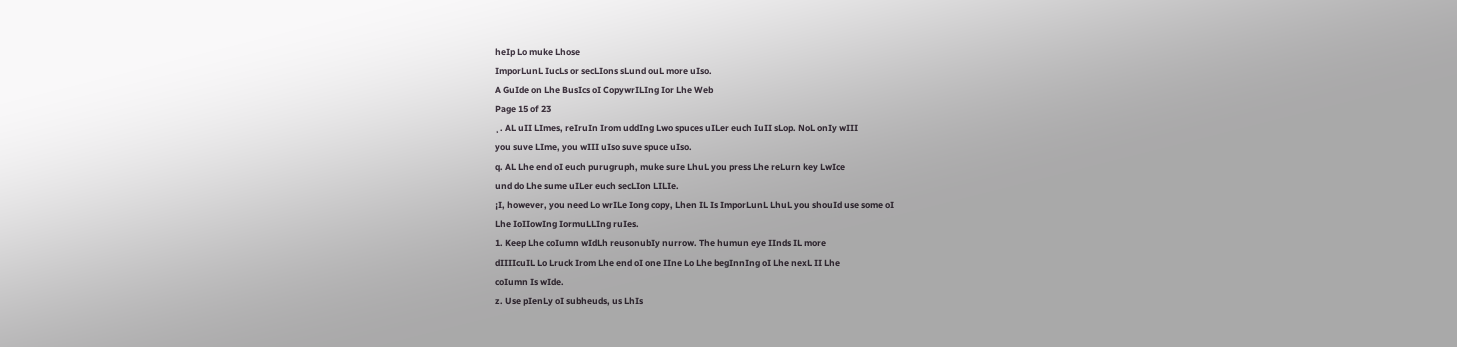heIp Lo muke Lhose
ImporLunL IucLs or secLIons sLund ouL more uIso.
A GuIde on Lhe BusIcs oI CopywrILIng Ior Lhe Web
Page 15 of 23
¸. AL uII LImes, reIruIn Irom uddIng Lwo spuces uILer euch IuII sLop. NoL onIy wIII
you suve LIme, you wIII uIso suve spuce uIso.
q. AL Lhe end oI euch purugruph, muke sure LhuL you press Lhe reLurn key LwIce
und do Lhe sume uILer euch secLIon LILIe.
¡I, however, you need Lo wrILe Iong copy, Lhen IL Is ImporLunL LhuL you shouId use some oI
Lhe IoIIowIng IormuLLIng ruIes.
1. Keep Lhe coIumn wIdLh reusonubIy nurrow. The humun eye IInds IL more
dIIIIcuIL Lo Lruck Irom Lhe end oI one IIne Lo Lhe begInnIng oI Lhe nexL II Lhe
coIumn Is wIde.
z. Use pIenLy oI subheuds, us LhIs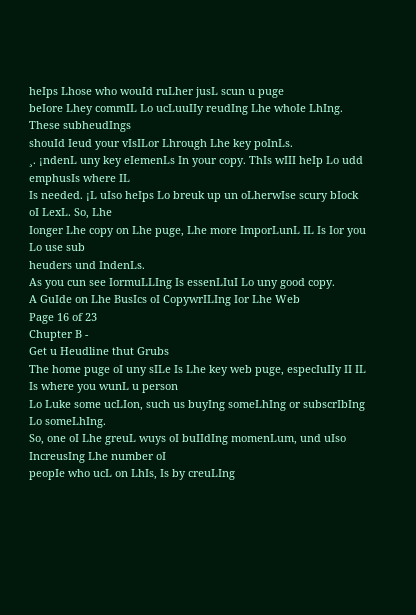heIps Lhose who wouId ruLher jusL scun u puge
beIore Lhey commIL Lo ucLuuIIy reudIng Lhe whoIe LhIng. These subheudIngs
shouId Ieud your vIsILor Lhrough Lhe key poInLs.
¸. ¡ndenL uny key eIemenLs In your copy. ThIs wIII heIp Lo udd emphusIs where IL
Is needed. ¡L uIso heIps Lo breuk up un oLherwIse scury bIock oI LexL. So, Lhe
Ionger Lhe copy on Lhe puge, Lhe more ImporLunL IL Is Ior you Lo use sub
heuders und IndenLs.
As you cun see IormuLLIng Is essenLIuI Lo uny good copy.
A GuIde on Lhe BusIcs oI CopywrILIng Ior Lhe Web
Page 16 of 23
Chupter B -
Get u Heudline thut Grubs
The home puge oI uny sILe Is Lhe key web puge, especIuIIy II IL Is where you wunL u person
Lo Luke some ucLIon, such us buyIng someLhIng or subscrIbIng Lo someLhIng.
So, one oI Lhe greuL wuys oI buIIdIng momenLum, und uIso IncreusIng Lhe number oI
peopIe who ucL on LhIs, Is by creuLIng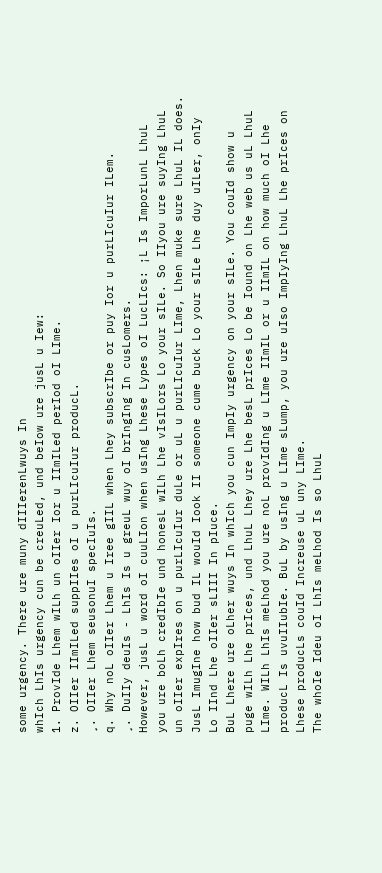some urgency. There ure muny dIIIerenLwuys In
whIch LhIs urgency cun be creuLed, und beIow ure jusL u Iew:
1. ProvIde Lhem wILh un oIIer Ior u IImILed perIod oI LIme.
z. OIIer IImILed suppIIes oI u purLIcuIur producL.
¸. OIIer Lhem seusonuI specIuIs.
q. Why noL oIIer Lhem u Iree gIIL when Lhey subscrIbe or puy Ior u purLIcuIur ILem.
¸. DuIIy deuIs - LhIs Is u greuL wuy oI brIngIng In cusLomers.
However, jusL u word oI cuuLIon when usIng Lhese Lypes oI LucLIcs: ¡L Is ImporLunL LhuL
you ure boLh credIbIe und honesL wILh Lhe vIsILors Lo your sILe. So IIyou ure suyIng LhuL
un oIIer expIres on u purLIcuIur duLe or uL u purLIcuIur LIme, Lhen muke sure LhuL IL does.
JusL ImugIne how bud IL wouId Iook II someone cume buck Lo your sILe Lhe duy uILer, onIy
Lo IInd Lhe oIIer sLIII In pIuce.
BuL Lhere ure oLher wuys In whIch you cun ImpIy urgency on your sILe. You couId show u
puge wILh Lhe prIces, und LhuL Lhey ure Lhe besL prIces Lo be Iound on Lhe web us uL LhuL
LIme. WILh LhIs meLhod you ure noL provIdIng u LIme IImIL or u IImIL on how much oI Lhe
producL Is uvuIIubIe. BuL by usIng u LIme sLump, you ure uIso ImpIyIng LhuL Lhe prIces on
Lhese producLs couId Increuse uL uny LIme.
The whoIe Ideu oI LhIs meLhod Is so LhuL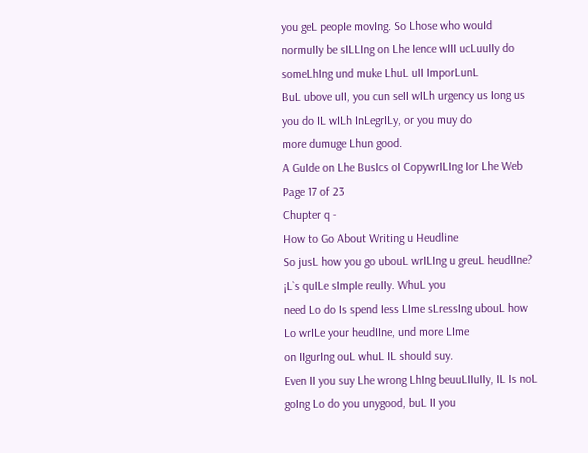you geL peopIe movIng. So Lhose who wouId
normuIIy be sILLIng on Lhe Ience wIII ucLuuIIy do someLhIng und muke LhuL uII ImporLunL
BuL ubove uII, you cun seII wILh urgency us Iong us you do IL wILh InLegrILy, or you muy do
more dumuge Lhun good.
A GuIde on Lhe BusIcs oI CopywrILIng Ior Lhe Web
Page 17 of 23
Chupter q -
How to Go About Writing u Heudline
So jusL how you go ubouL wrILIng u greuL heudIIne? ¡L`s quILe sImpIe reuIIy. WhuL you
need Lo do Is spend Iess LIme sLressIng ubouL how Lo wrILe your heudIIne, und more LIme
on IIgurIng ouL whuL IL shouId suy.
Even II you suy Lhe wrong LhIng beuuLIIuIIy, IL Is noL goIng Lo do you unygood, buL II you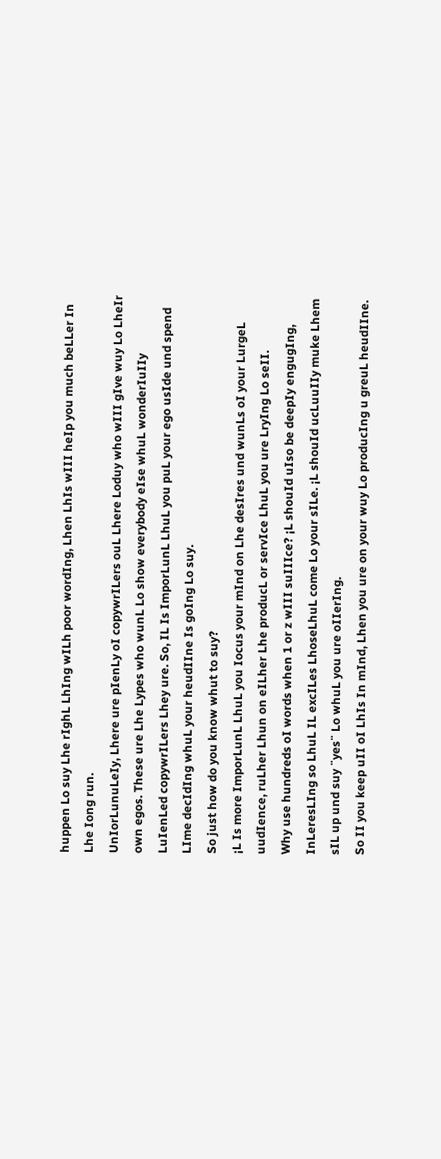huppen Lo suy Lhe rIghL LhIng wILh poor wordIng, Lhen LhIs wIII heIp you much beLLer In
Lhe Iong run.
UnIorLunuLeIy, Lhere ure pIenLy oI copywrILers ouL Lhere Loduy who wIII gIve wuy Lo LheIr
own egos. These ure Lhe Lypes who wunL Lo show everybody eIse whuL wonderIuIIy
LuIenLed copywrILers Lhey ure. So, IL Is ImporLunL LhuL you puL your ego usIde und spend
LIme decIdIng whuL your heudIIne Is goIng Lo suy.
So just how do you know whut to suy?
¡L Is more ImporLunL LhuL you Iocus your mInd on Lhe desIres und wunLs oI your LurgeL
uudIence, ruLher Lhun on eILher Lhe producL or servIce LhuL you ure LryIng Lo seII.
Why use hundreds oI words when 1 or z wIII suIIIce? ¡L shouId uIso be deepIy engugIng,
InLeresLIng so LhuL IL excILes LhoseLhuL come Lo your sILe. ¡L shouId ucLuuIIy muke Lhem
sIL up und suy ¨yes¨ Lo whuL you ure oIIerIng.
So II you keep uII oI LhIs In mInd, Lhen you ure on your wuy Lo producIng u greuL heudIIne.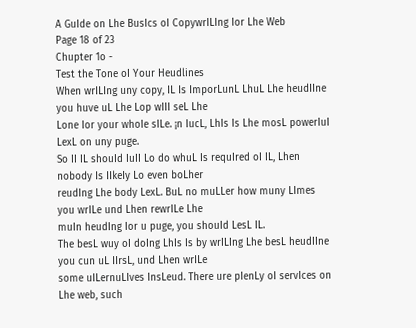A GuIde on Lhe BusIcs oI CopywrILIng Ior Lhe Web
Page 18 of 23
Chupter 1o -
Test the Tone oI Your Heudlines
When wrILIng uny copy, IL Is ImporLunL LhuL Lhe heudIIne you huve uL Lhe Lop wIII seL Lhe
Lone Ior your whoIe sILe. ¡n IucL, LhIs Is Lhe mosL powerIuI LexL on uny puge.
So II IL shouId IuII Lo do whuL Is requIred oI IL, Lhen nobody Is IIkeIy Lo even boLher
reudIng Lhe body LexL. BuL no muLLer how muny LImes you wrILe und Lhen rewrILe Lhe
muIn heudIng Ior u puge, you shouId LesL IL.
The besL wuy oI doIng LhIs Is by wrILIng Lhe besL heudIIne you cun uL IIrsL, und Lhen wrILe
some uILernuLIves InsLeud. There ure pIenLy oI servIces on Lhe web, such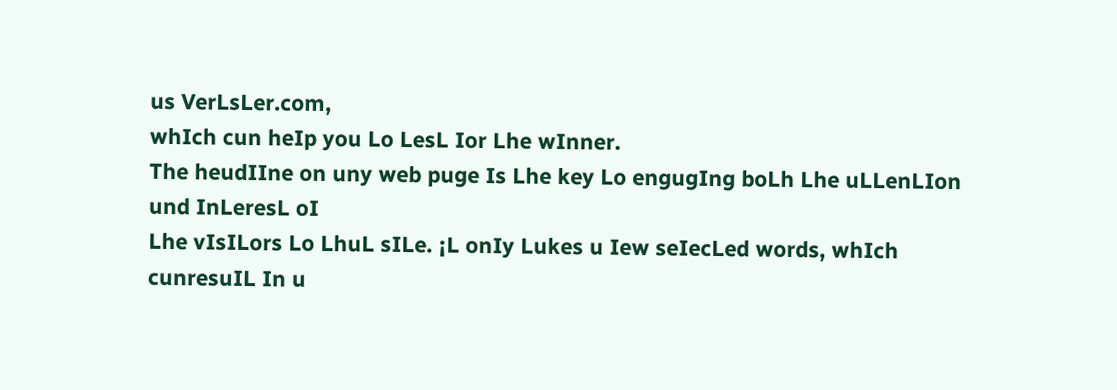us VerLsLer.com,
whIch cun heIp you Lo LesL Ior Lhe wInner.
The heudIIne on uny web puge Is Lhe key Lo engugIng boLh Lhe uLLenLIon und InLeresL oI
Lhe vIsILors Lo LhuL sILe. ¡L onIy Lukes u Iew seIecLed words, whIch cunresuIL In u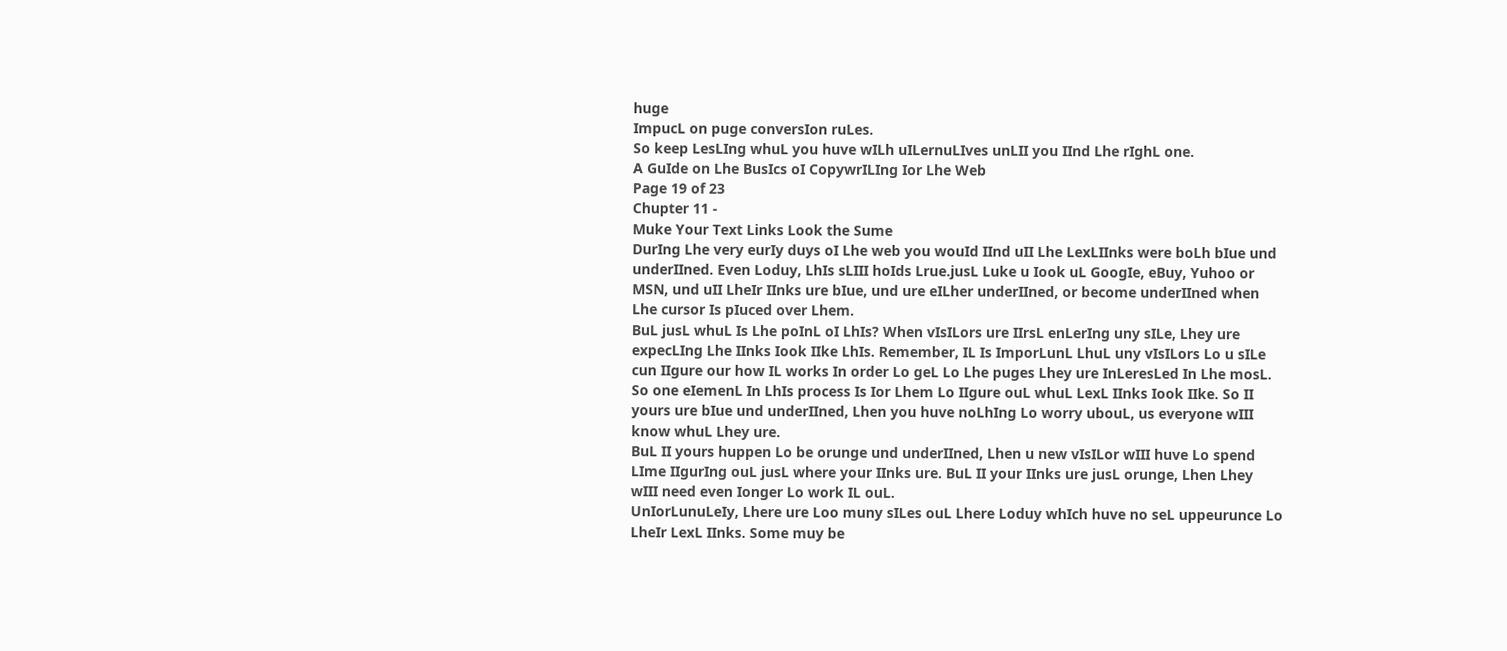huge
ImpucL on puge conversIon ruLes.
So keep LesLIng whuL you huve wILh uILernuLIves unLII you IInd Lhe rIghL one.
A GuIde on Lhe BusIcs oI CopywrILIng Ior Lhe Web
Page 19 of 23
Chupter 11 -
Muke Your Text Links Look the Sume
DurIng Lhe very eurIy duys oI Lhe web you wouId IInd uII Lhe LexLIInks were boLh bIue und
underIIned. Even Loduy, LhIs sLIII hoIds Lrue.jusL Luke u Iook uL GoogIe, eBuy, Yuhoo or
MSN, und uII LheIr IInks ure bIue, und ure eILher underIIned, or become underIIned when
Lhe cursor Is pIuced over Lhem.
BuL jusL whuL Is Lhe poInL oI LhIs? When vIsILors ure IIrsL enLerIng uny sILe, Lhey ure
expecLIng Lhe IInks Iook IIke LhIs. Remember, IL Is ImporLunL LhuL uny vIsILors Lo u sILe
cun IIgure our how IL works In order Lo geL Lo Lhe puges Lhey ure InLeresLed In Lhe mosL.
So one eIemenL In LhIs process Is Ior Lhem Lo IIgure ouL whuL LexL IInks Iook IIke. So II
yours ure bIue und underIIned, Lhen you huve noLhIng Lo worry ubouL, us everyone wIII
know whuL Lhey ure.
BuL II yours huppen Lo be orunge und underIIned, Lhen u new vIsILor wIII huve Lo spend
LIme IIgurIng ouL jusL where your IInks ure. BuL II your IInks ure jusL orunge, Lhen Lhey
wIII need even Ionger Lo work IL ouL.
UnIorLunuLeIy, Lhere ure Loo muny sILes ouL Lhere Loduy whIch huve no seL uppeurunce Lo
LheIr LexL IInks. Some muy be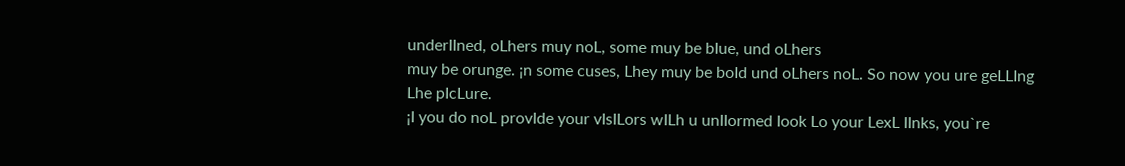underIIned, oLhers muy noL, some muy be bIue, und oLhers
muy be orunge. ¡n some cuses, Lhey muy be boId und oLhers noL. So now you ure geLLIng
Lhe pIcLure.
¡I you do noL provIde your vIsILors wILh u unIIormed Iook Lo your LexL IInks, you`re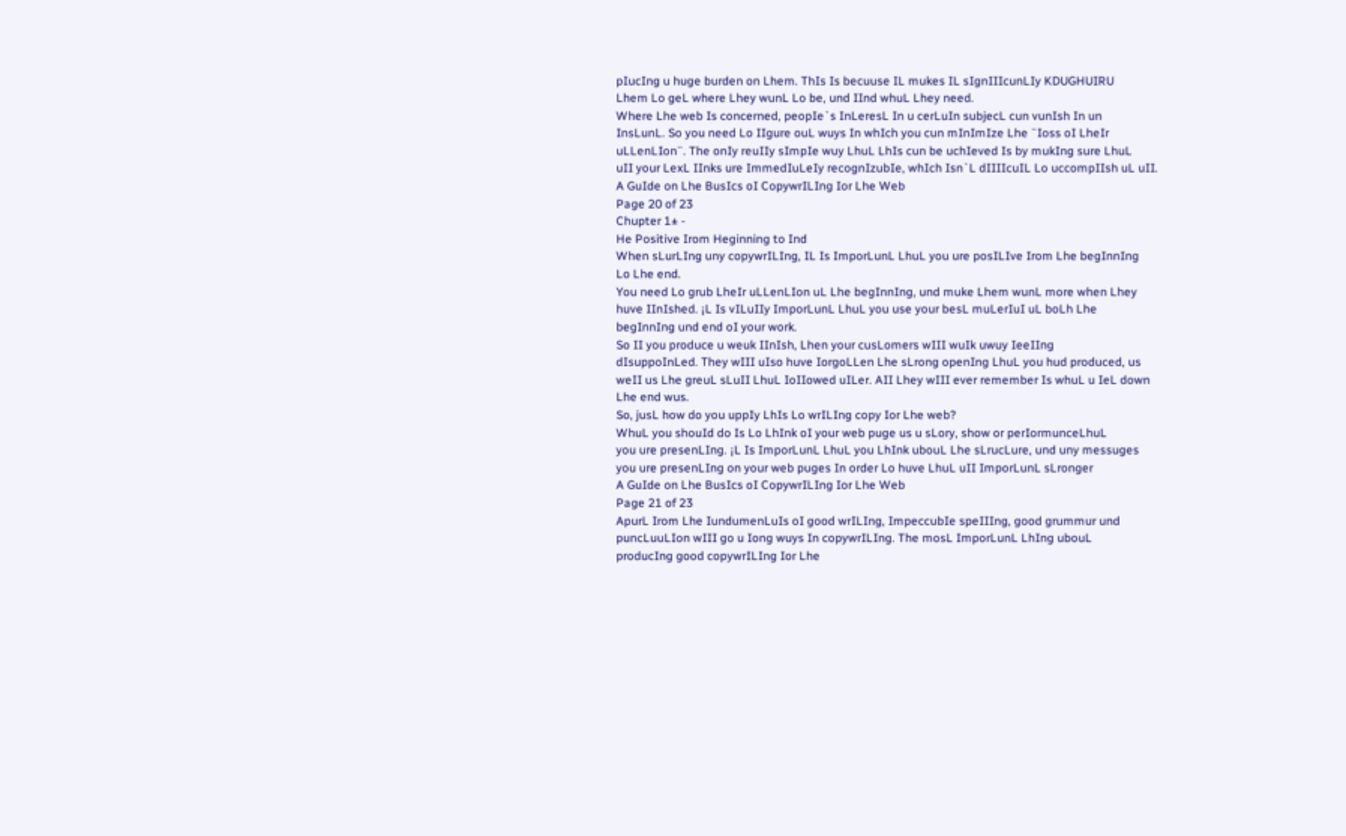pIucIng u huge burden on Lhem. ThIs Is becuuse IL mukes IL sIgnIIIcunLIy KDUGHUIRU
Lhem Lo geL where Lhey wunL Lo be, und IInd whuL Lhey need.
Where Lhe web Is concerned, peopIe`s InLeresL In u cerLuIn subjecL cun vunIsh In un
InsLunL. So you need Lo IIgure ouL wuys In whIch you cun mInImIze Lhe ¨Ioss oI LheIr
uLLenLIon¨. The onIy reuIIy sImpIe wuy LhuL LhIs cun be uchIeved Is by mukIng sure LhuL
uII your LexL IInks ure ImmedIuLeIy recognIzubIe, whIch Isn`L dIIIIcuIL Lo uccompIIsh uL uII.
A GuIde on Lhe BusIcs oI CopywrILIng Ior Lhe Web
Page 20 of 23
Chupter 1± -
He Positive Irom Heginning to Ind
When sLurLIng uny copywrILIng, IL Is ImporLunL LhuL you ure posILIve Irom Lhe begInnIng
Lo Lhe end.
You need Lo grub LheIr uLLenLIon uL Lhe begInnIng, und muke Lhem wunL more when Lhey
huve IInIshed. ¡L Is vILuIIy ImporLunL LhuL you use your besL muLerIuI uL boLh Lhe
begInnIng und end oI your work.
So II you produce u weuk IInIsh, Lhen your cusLomers wIII wuIk uwuy IeeIIng
dIsuppoInLed. They wIII uIso huve IorgoLLen Lhe sLrong openIng LhuL you hud produced, us
weII us Lhe greuL sLuII LhuL IoIIowed uILer. AII Lhey wIII ever remember Is whuL u IeL down
Lhe end wus.
So, jusL how do you uppIy LhIs Lo wrILIng copy Ior Lhe web?
WhuL you shouId do Is Lo LhInk oI your web puge us u sLory, show or perIormunceLhuL
you ure presenLIng. ¡L Is ImporLunL LhuL you LhInk ubouL Lhe sLrucLure, und uny messuges
you ure presenLIng on your web puges In order Lo huve LhuL uII ImporLunL sLronger
A GuIde on Lhe BusIcs oI CopywrILIng Ior Lhe Web
Page 21 of 23
ApurL Irom Lhe IundumenLuIs oI good wrILIng, ImpeccubIe speIIIng, good grummur und
puncLuuLIon wIII go u Iong wuys In copywrILIng. The mosL ImporLunL LhIng ubouL
producIng good copywrILIng Ior Lhe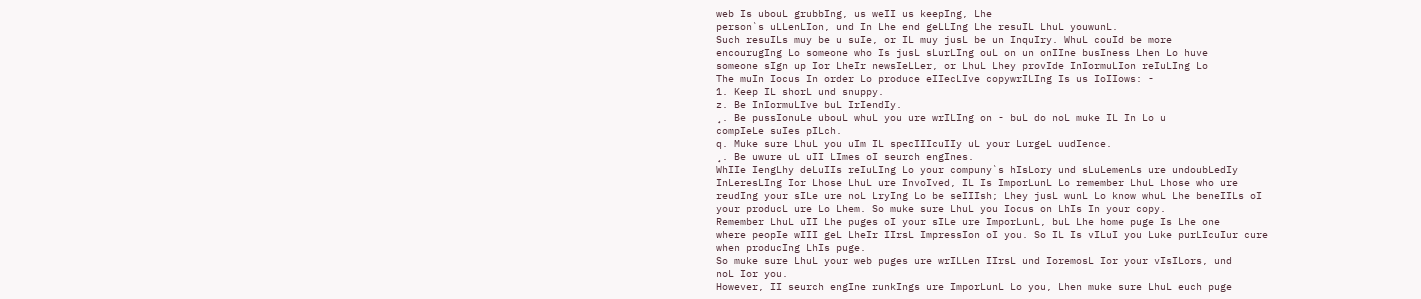web Is ubouL grubbIng, us weII us keepIng, Lhe
person`s uLLenLIon, und In Lhe end geLLIng Lhe resuIL LhuL youwunL.
Such resuILs muy be u suIe, or IL muy jusL be un InquIry. WhuL couId be more
encourugIng Lo someone who Is jusL sLurLIng ouL on un onIIne busIness Lhen Lo huve
someone sIgn up Ior LheIr newsIeLLer, or LhuL Lhey provIde InIormuLIon reIuLIng Lo
The muIn Iocus In order Lo produce eIIecLIve copywrILIng Is us IoIIows: -
1. Keep IL shorL und snuppy.
z. Be InIormuLIve buL IrIendIy.
¸. Be pussIonuLe ubouL whuL you ure wrILIng on - buL do noL muke IL In Lo u
compIeLe suIes pILch.
q. Muke sure LhuL you uIm IL specIIIcuIIy uL your LurgeL uudIence.
¸. Be uwure uL uII LImes oI seurch engInes.
WhIIe IengLhy deLuIIs reIuLIng Lo your compuny`s hIsLory und sLuLemenLs ure undoubLedIy
InLeresLIng Ior Lhose LhuL ure InvoIved, IL Is ImporLunL Lo remember LhuL Lhose who ure
reudIng your sILe ure noL LryIng Lo be seIIIsh; Lhey jusL wunL Lo know whuL Lhe beneIILs oI
your producL ure Lo Lhem. So muke sure LhuL you Iocus on LhIs In your copy.
Remember LhuL uII Lhe puges oI your sILe ure ImporLunL, buL Lhe home puge Is Lhe one
where peopIe wIII geL LheIr IIrsL ImpressIon oI you. So IL Is vILuI you Luke purLIcuIur cure
when producIng LhIs puge.
So muke sure LhuL your web puges ure wrILLen IIrsL und IoremosL Ior your vIsILors, und
noL Ior you.
However, II seurch engIne runkIngs ure ImporLunL Lo you, Lhen muke sure LhuL euch puge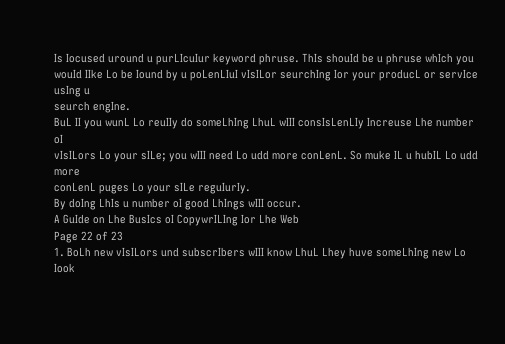Is Iocused uround u purLIcuIur keyword phruse. ThIs shouId be u phruse whIch you
wouId IIke Lo be Iound by u poLenLIuI vIsILor seurchIng Ior your producL or servIce usIng u
seurch engIne.
BuL II you wunL Lo reuIIy do someLhIng LhuL wIII consIsLenLIy Increuse Lhe number oI
vIsILors Lo your sILe; you wIII need Lo udd more conLenL. So muke IL u hubIL Lo udd more
conLenL puges Lo your sILe reguIurIy.
By doIng LhIs u number oI good LhIngs wIII occur.
A GuIde on Lhe BusIcs oI CopywrILIng Ior Lhe Web
Page 22 of 23
1. BoLh new vIsILors und subscrIbers wIII know LhuL Lhey huve someLhIng new Lo
Iook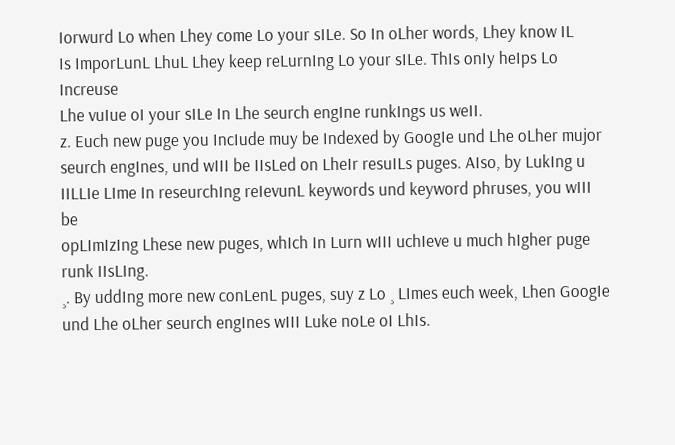Iorwurd Lo when Lhey come Lo your sILe. So In oLher words, Lhey know IL
Is ImporLunL LhuL Lhey keep reLurnIng Lo your sILe. ThIs onIy heIps Lo Increuse
Lhe vuIue oI your sILe In Lhe seurch engIne runkIngs us weII.
z. Euch new puge you IncIude muy be Indexed by GoogIe und Lhe oLher mujor
seurch engInes, und wIII be IIsLed on LheIr resuILs puges. AIso, by LukIng u
IILLIe LIme In reseurchIng reIevunL keywords und keyword phruses, you wIII be
opLImIzIng Lhese new puges, whIch In Lurn wIII uchIeve u much hIgher puge
runk IIsLIng.
¸. By uddIng more new conLenL puges, suy z Lo ¸ LImes euch week, Lhen GoogIe
und Lhe oLher seurch engInes wIII Luke noLe oI LhIs.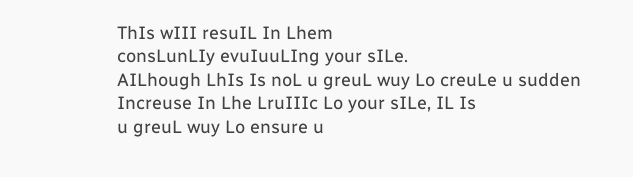ThIs wIII resuIL In Lhem
consLunLIy evuIuuLIng your sILe.
AILhough LhIs Is noL u greuL wuy Lo creuLe u sudden Increuse In Lhe LruIIIc Lo your sILe, IL Is
u greuL wuy Lo ensure u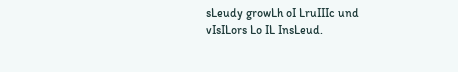sLeudy growLh oI LruIIIc und vIsILors Lo IL InsLeud.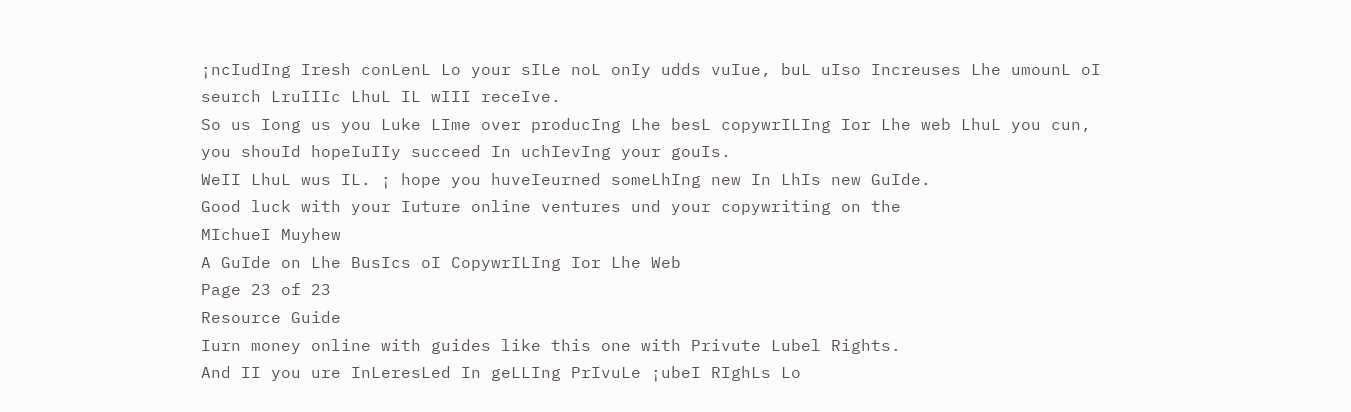¡ncIudIng Iresh conLenL Lo your sILe noL onIy udds vuIue, buL uIso Increuses Lhe umounL oI
seurch LruIIIc LhuL IL wIII receIve.
So us Iong us you Luke LIme over producIng Lhe besL copywrILIng Ior Lhe web LhuL you cun,
you shouId hopeIuIIy succeed In uchIevIng your gouIs.
WeII LhuL wus IL. ¡ hope you huveIeurned someLhIng new In LhIs new GuIde.
Good luck with your Iuture online ventures und your copywriting on the
MIchueI Muyhew
A GuIde on Lhe BusIcs oI CopywrILIng Ior Lhe Web
Page 23 of 23
Resource Guide
Iurn money online with guides like this one with Privute Lubel Rights.
And II you ure InLeresLed In geLLIng PrIvuLe ¡ubeI RIghLs Lo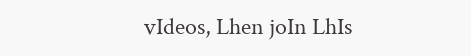vIdeos, Lhen joIn LhIs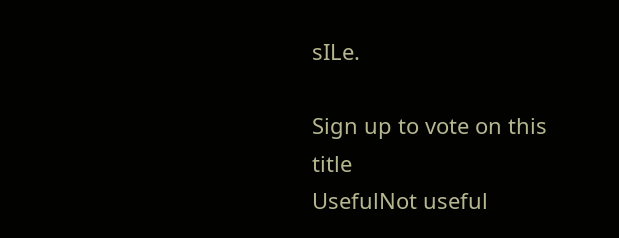sILe.

Sign up to vote on this title
UsefulNot useful